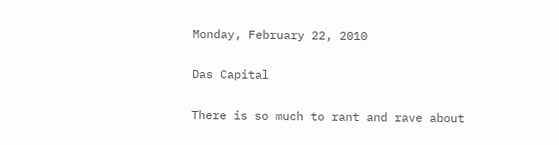Monday, February 22, 2010

Das Capital

There is so much to rant and rave about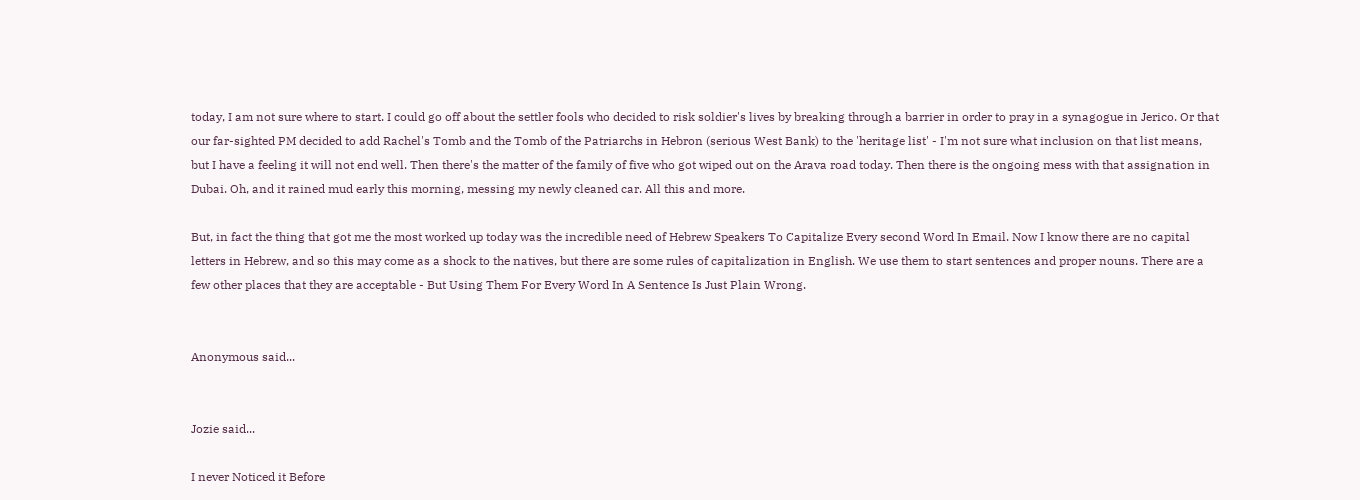today, I am not sure where to start. I could go off about the settler fools who decided to risk soldier's lives by breaking through a barrier in order to pray in a synagogue in Jerico. Or that our far-sighted PM decided to add Rachel's Tomb and the Tomb of the Patriarchs in Hebron (serious West Bank) to the 'heritage list' - I'm not sure what inclusion on that list means, but I have a feeling it will not end well. Then there's the matter of the family of five who got wiped out on the Arava road today. Then there is the ongoing mess with that assignation in Dubai. Oh, and it rained mud early this morning, messing my newly cleaned car. All this and more.

But, in fact the thing that got me the most worked up today was the incredible need of Hebrew Speakers To Capitalize Every second Word In Email. Now I know there are no capital letters in Hebrew, and so this may come as a shock to the natives, but there are some rules of capitalization in English. We use them to start sentences and proper nouns. There are a few other places that they are acceptable - But Using Them For Every Word In A Sentence Is Just Plain Wrong.


Anonymous said...


Jozie said...

I never Noticed it Before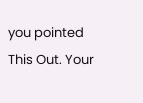you pointed This Out. Your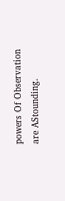powers Of Observation are AStounding.